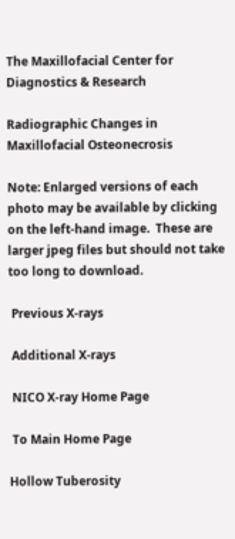The Maxillofacial Center for Diagnostics & Research

Radiographic Changes in Maxillofacial Osteonecrosis

Note: Enlarged versions of each photo may be available by clicking on the left-hand image.  These are larger jpeg files but should not take too long to download.

 Previous X-rays

 Additional X-rays

 NICO X-ray Home Page

 To Main Home Page

Hollow Tuberosity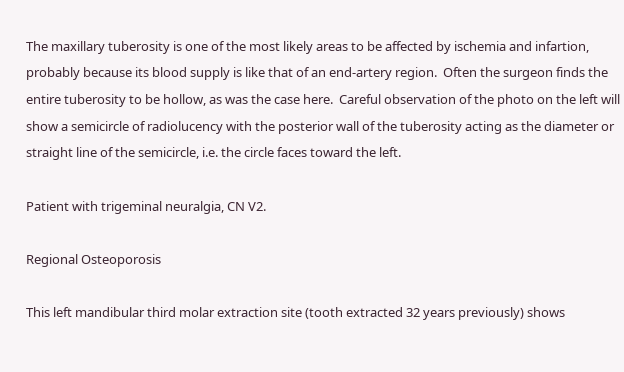The maxillary tuberosity is one of the most likely areas to be affected by ischemia and infartion, probably because its blood supply is like that of an end-artery region.  Often the surgeon finds the entire tuberosity to be hollow, as was the case here.  Careful observation of the photo on the left will show a semicircle of radiolucency with the posterior wall of the tuberosity acting as the diameter or straight line of the semicircle, i.e. the circle faces toward the left.

Patient with trigeminal neuralgia, CN V2.

Regional Osteoporosis

This left mandibular third molar extraction site (tooth extracted 32 years previously) shows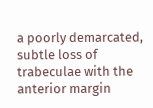a poorly demarcated, subtle loss of trabeculae with the anterior margin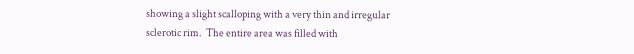showing a slight scalloping with a very thin and irregular sclerotic rim.  The entire area was filled with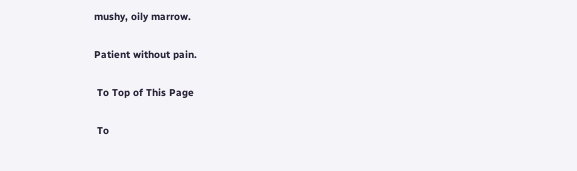mushy, oily marrow.

Patient without pain.

 To Top of This Page

 To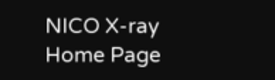NICO X-ray Home Page